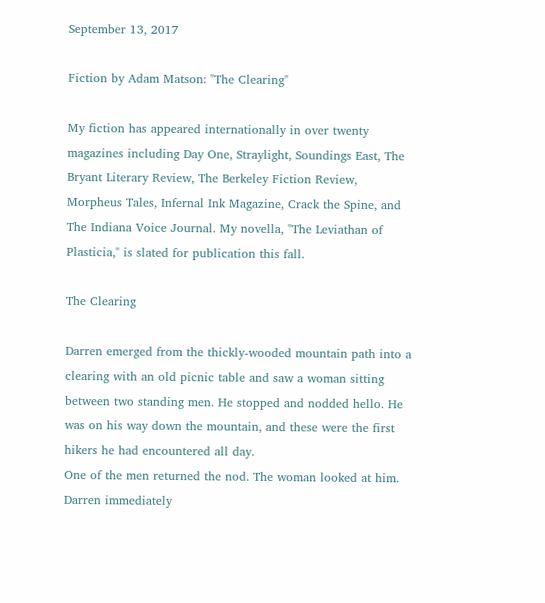September 13, 2017

Fiction by Adam Matson: "The Clearing"

My fiction has appeared internationally in over twenty magazines including Day One, Straylight, Soundings East, The Bryant Literary Review, The Berkeley Fiction Review, Morpheus Tales, Infernal Ink Magazine, Crack the Spine, and The Indiana Voice Journal. My novella, "The Leviathan of Plasticia," is slated for publication this fall.

The Clearing

Darren emerged from the thickly-wooded mountain path into a clearing with an old picnic table and saw a woman sitting between two standing men. He stopped and nodded hello. He was on his way down the mountain, and these were the first hikers he had encountered all day.
One of the men returned the nod. The woman looked at him. Darren immediately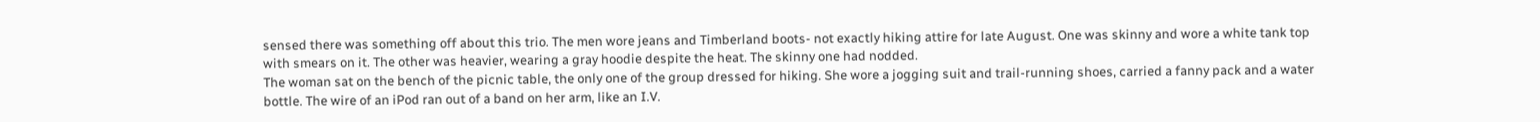sensed there was something off about this trio. The men wore jeans and Timberland boots- not exactly hiking attire for late August. One was skinny and wore a white tank top with smears on it. The other was heavier, wearing a gray hoodie despite the heat. The skinny one had nodded.
The woman sat on the bench of the picnic table, the only one of the group dressed for hiking. She wore a jogging suit and trail-running shoes, carried a fanny pack and a water bottle. The wire of an iPod ran out of a band on her arm, like an I.V.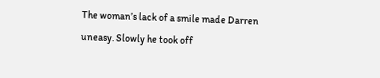The woman’s lack of a smile made Darren uneasy. Slowly he took off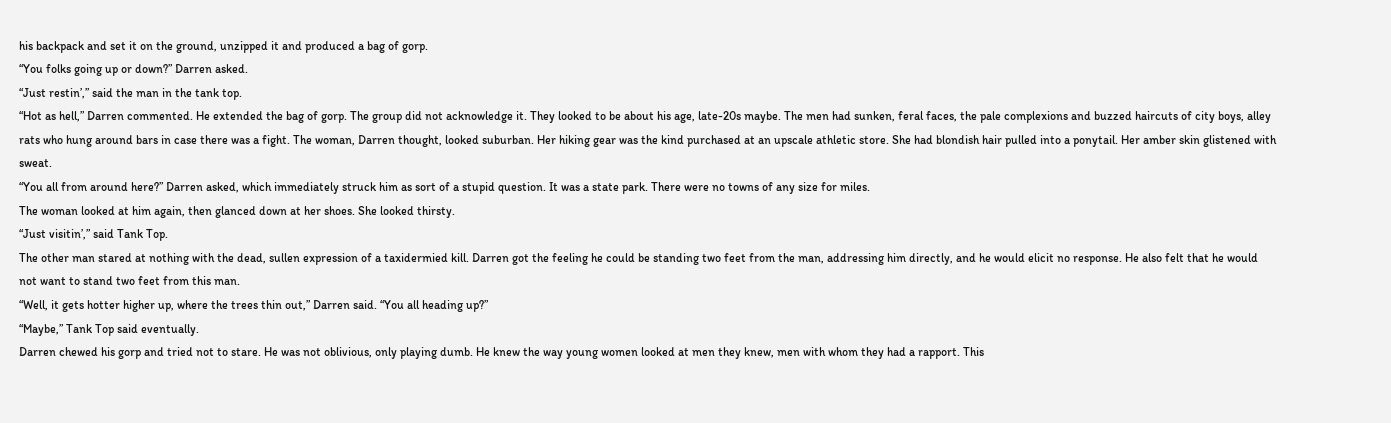his backpack and set it on the ground, unzipped it and produced a bag of gorp.
“You folks going up or down?” Darren asked.
“Just restin’,” said the man in the tank top.
“Hot as hell,” Darren commented. He extended the bag of gorp. The group did not acknowledge it. They looked to be about his age, late-20s maybe. The men had sunken, feral faces, the pale complexions and buzzed haircuts of city boys, alley rats who hung around bars in case there was a fight. The woman, Darren thought, looked suburban. Her hiking gear was the kind purchased at an upscale athletic store. She had blondish hair pulled into a ponytail. Her amber skin glistened with sweat.
“You all from around here?” Darren asked, which immediately struck him as sort of a stupid question. It was a state park. There were no towns of any size for miles.
The woman looked at him again, then glanced down at her shoes. She looked thirsty.
“Just visitin’,” said Tank Top.
The other man stared at nothing with the dead, sullen expression of a taxidermied kill. Darren got the feeling he could be standing two feet from the man, addressing him directly, and he would elicit no response. He also felt that he would not want to stand two feet from this man.
“Well, it gets hotter higher up, where the trees thin out,” Darren said. “You all heading up?”
“Maybe,” Tank Top said eventually.
Darren chewed his gorp and tried not to stare. He was not oblivious, only playing dumb. He knew the way young women looked at men they knew, men with whom they had a rapport. This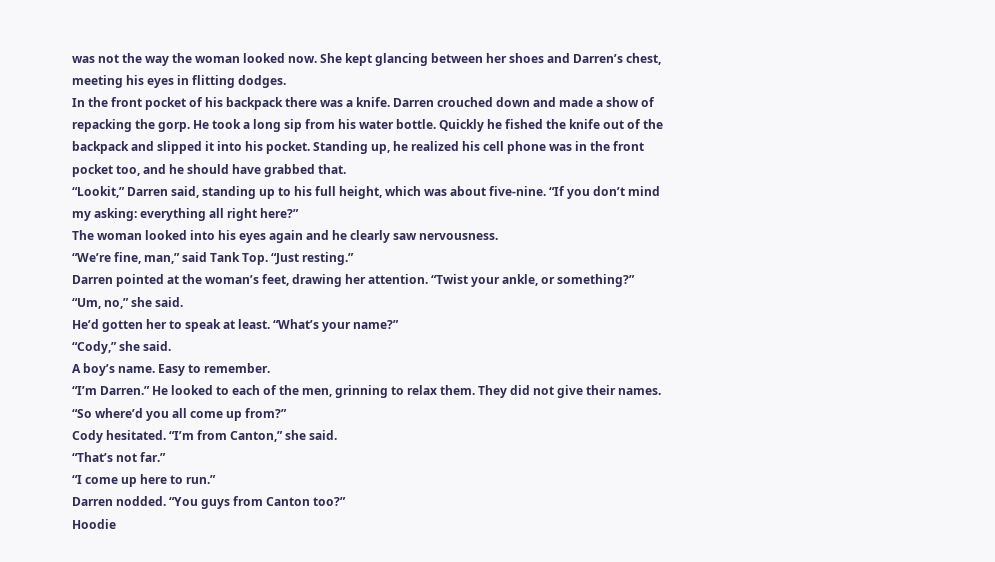was not the way the woman looked now. She kept glancing between her shoes and Darren’s chest, meeting his eyes in flitting dodges.
In the front pocket of his backpack there was a knife. Darren crouched down and made a show of repacking the gorp. He took a long sip from his water bottle. Quickly he fished the knife out of the backpack and slipped it into his pocket. Standing up, he realized his cell phone was in the front pocket too, and he should have grabbed that.
“Lookit,” Darren said, standing up to his full height, which was about five-nine. “If you don’t mind my asking: everything all right here?”
The woman looked into his eyes again and he clearly saw nervousness.
“We’re fine, man,” said Tank Top. “Just resting.”
Darren pointed at the woman’s feet, drawing her attention. “Twist your ankle, or something?”
“Um, no,” she said.
He’d gotten her to speak at least. “What’s your name?”
“Cody,” she said.
A boy’s name. Easy to remember.
“I’m Darren.” He looked to each of the men, grinning to relax them. They did not give their names. “So where’d you all come up from?”
Cody hesitated. “I’m from Canton,” she said.
“That’s not far.”
“I come up here to run.”
Darren nodded. “You guys from Canton too?”
Hoodie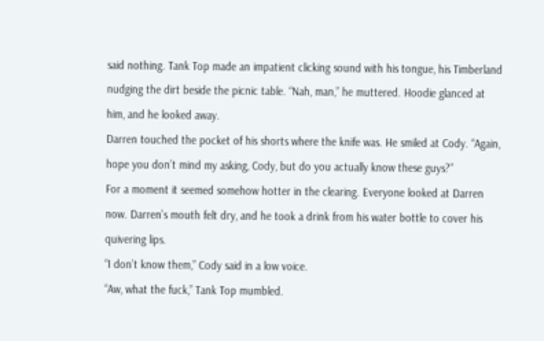said nothing. Tank Top made an impatient clicking sound with his tongue, his Timberland nudging the dirt beside the picnic table. “Nah, man,” he muttered. Hoodie glanced at him, and he looked away.
Darren touched the pocket of his shorts where the knife was. He smiled at Cody. “Again, hope you don’t mind my asking, Cody, but do you actually know these guys?”
For a moment it seemed somehow hotter in the clearing. Everyone looked at Darren now. Darren’s mouth felt dry, and he took a drink from his water bottle to cover his quivering lips.
“I don’t know them,” Cody said in a low voice.
“Aw, what the fuck,” Tank Top mumbled.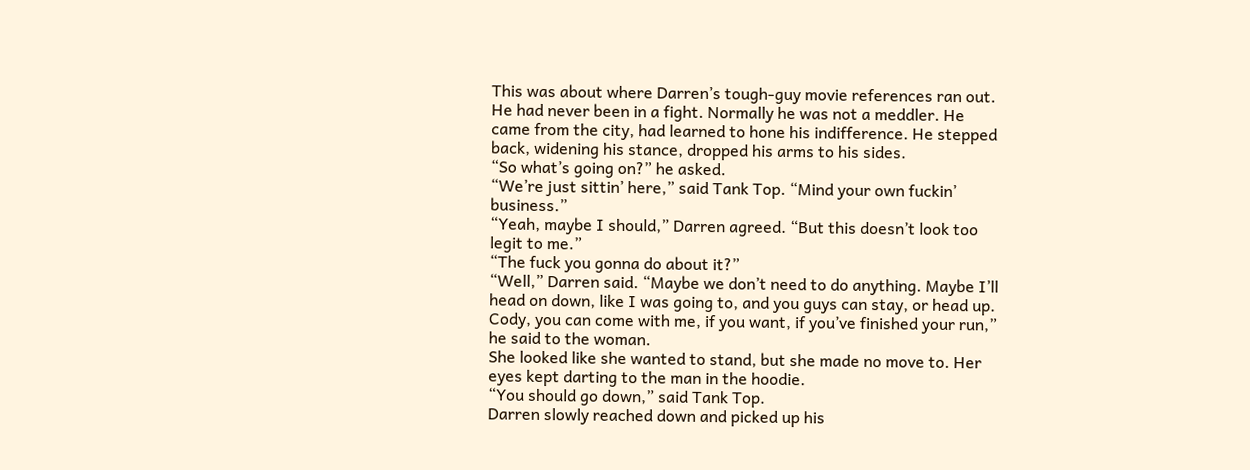This was about where Darren’s tough-guy movie references ran out. He had never been in a fight. Normally he was not a meddler. He came from the city, had learned to hone his indifference. He stepped back, widening his stance, dropped his arms to his sides.
“So what’s going on?” he asked.
“We’re just sittin’ here,” said Tank Top. “Mind your own fuckin’ business.”
“Yeah, maybe I should,” Darren agreed. “But this doesn’t look too legit to me.”
“The fuck you gonna do about it?”
“Well,” Darren said. “Maybe we don’t need to do anything. Maybe I’ll head on down, like I was going to, and you guys can stay, or head up. Cody, you can come with me, if you want, if you’ve finished your run,” he said to the woman.
She looked like she wanted to stand, but she made no move to. Her eyes kept darting to the man in the hoodie.
“You should go down,” said Tank Top.
Darren slowly reached down and picked up his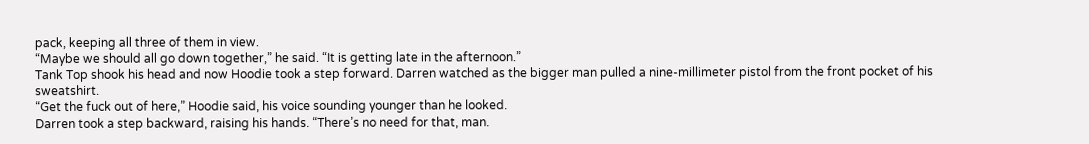pack, keeping all three of them in view.
“Maybe we should all go down together,” he said. “It is getting late in the afternoon.”
Tank Top shook his head and now Hoodie took a step forward. Darren watched as the bigger man pulled a nine-millimeter pistol from the front pocket of his sweatshirt.
“Get the fuck out of here,” Hoodie said, his voice sounding younger than he looked.
Darren took a step backward, raising his hands. “There’s no need for that, man.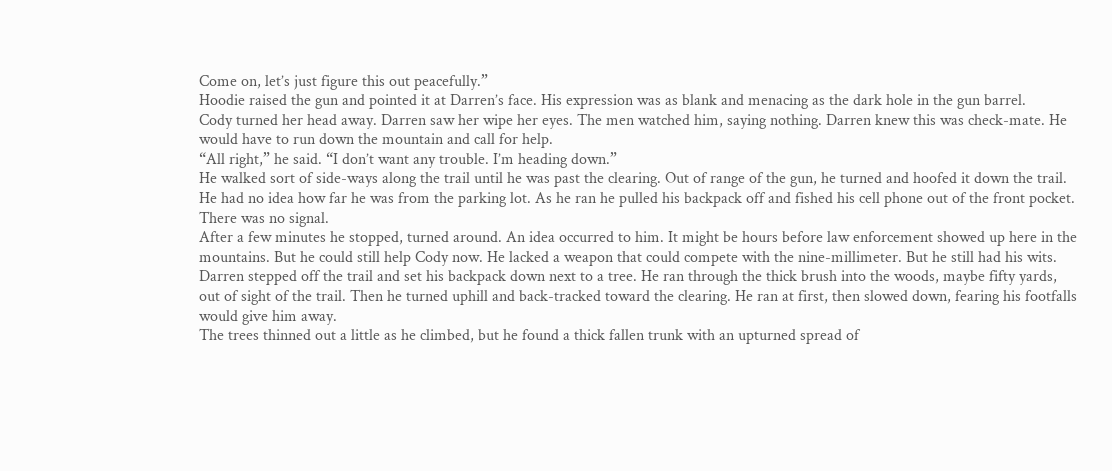Come on, let’s just figure this out peacefully.”
Hoodie raised the gun and pointed it at Darren’s face. His expression was as blank and menacing as the dark hole in the gun barrel.
Cody turned her head away. Darren saw her wipe her eyes. The men watched him, saying nothing. Darren knew this was check-mate. He would have to run down the mountain and call for help.
“All right,” he said. “I don’t want any trouble. I’m heading down.”
He walked sort of side-ways along the trail until he was past the clearing. Out of range of the gun, he turned and hoofed it down the trail. He had no idea how far he was from the parking lot. As he ran he pulled his backpack off and fished his cell phone out of the front pocket. There was no signal.
After a few minutes he stopped, turned around. An idea occurred to him. It might be hours before law enforcement showed up here in the mountains. But he could still help Cody now. He lacked a weapon that could compete with the nine-millimeter. But he still had his wits.
Darren stepped off the trail and set his backpack down next to a tree. He ran through the thick brush into the woods, maybe fifty yards, out of sight of the trail. Then he turned uphill and back-tracked toward the clearing. He ran at first, then slowed down, fearing his footfalls would give him away.
The trees thinned out a little as he climbed, but he found a thick fallen trunk with an upturned spread of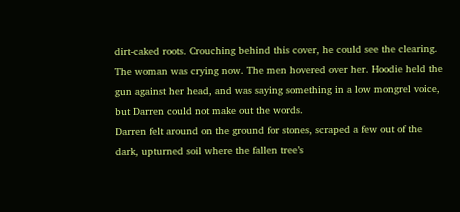dirt-caked roots. Crouching behind this cover, he could see the clearing.
The woman was crying now. The men hovered over her. Hoodie held the gun against her head, and was saying something in a low mongrel voice, but Darren could not make out the words.
Darren felt around on the ground for stones, scraped a few out of the dark, upturned soil where the fallen tree’s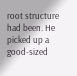root structure had been. He picked up a good-sized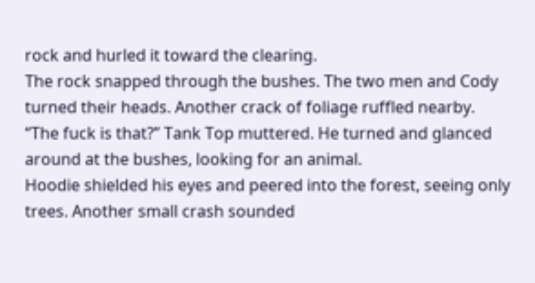rock and hurled it toward the clearing.
The rock snapped through the bushes. The two men and Cody turned their heads. Another crack of foliage ruffled nearby.
“The fuck is that?” Tank Top muttered. He turned and glanced around at the bushes, looking for an animal.
Hoodie shielded his eyes and peered into the forest, seeing only trees. Another small crash sounded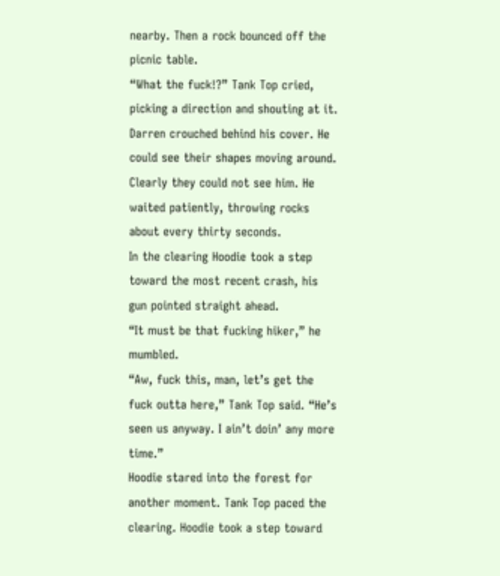nearby. Then a rock bounced off the picnic table.
“What the fuck!?” Tank Top cried, picking a direction and shouting at it.
Darren crouched behind his cover. He could see their shapes moving around. Clearly they could not see him. He waited patiently, throwing rocks about every thirty seconds.
In the clearing Hoodie took a step toward the most recent crash, his gun pointed straight ahead.
“It must be that fucking hiker,” he mumbled.
“Aw, fuck this, man, let’s get the fuck outta here,” Tank Top said. “He’s seen us anyway. I ain’t doin’ any more time.”
Hoodie stared into the forest for another moment. Tank Top paced the clearing. Hoodie took a step toward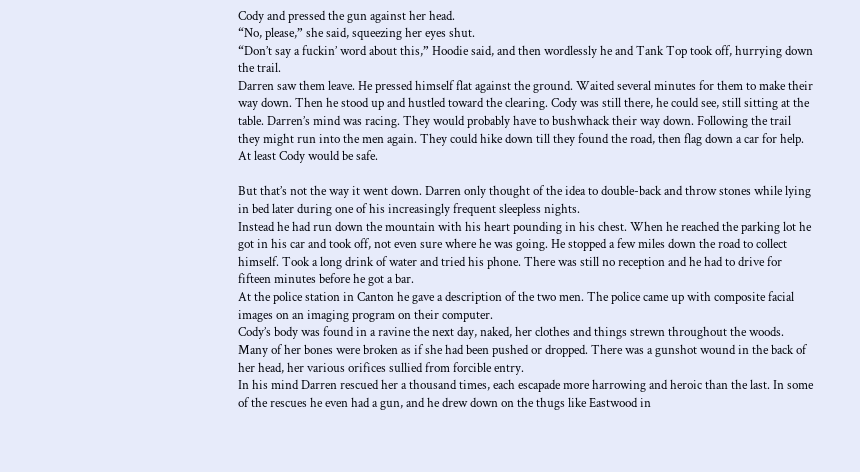Cody and pressed the gun against her head.
“No, please,” she said, squeezing her eyes shut.
“Don’t say a fuckin’ word about this,” Hoodie said, and then wordlessly he and Tank Top took off, hurrying down the trail.
Darren saw them leave. He pressed himself flat against the ground. Waited several minutes for them to make their way down. Then he stood up and hustled toward the clearing. Cody was still there, he could see, still sitting at the table. Darren’s mind was racing. They would probably have to bushwhack their way down. Following the trail they might run into the men again. They could hike down till they found the road, then flag down a car for help. At least Cody would be safe.

But that’s not the way it went down. Darren only thought of the idea to double-back and throw stones while lying in bed later during one of his increasingly frequent sleepless nights.
Instead he had run down the mountain with his heart pounding in his chest. When he reached the parking lot he got in his car and took off, not even sure where he was going. He stopped a few miles down the road to collect himself. Took a long drink of water and tried his phone. There was still no reception and he had to drive for fifteen minutes before he got a bar.
At the police station in Canton he gave a description of the two men. The police came up with composite facial images on an imaging program on their computer.
Cody’s body was found in a ravine the next day, naked, her clothes and things strewn throughout the woods. Many of her bones were broken as if she had been pushed or dropped. There was a gunshot wound in the back of her head, her various orifices sullied from forcible entry.
In his mind Darren rescued her a thousand times, each escapade more harrowing and heroic than the last. In some of the rescues he even had a gun, and he drew down on the thugs like Eastwood in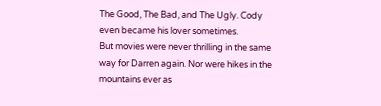The Good, The Bad, and The Ugly. Cody even became his lover sometimes.
But movies were never thrilling in the same way for Darren again. Nor were hikes in the mountains ever as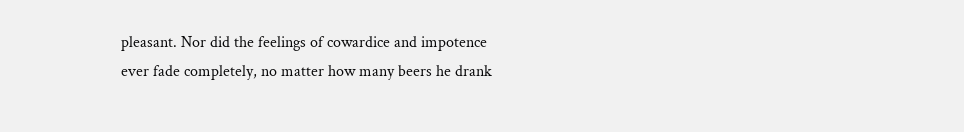pleasant. Nor did the feelings of cowardice and impotence ever fade completely, no matter how many beers he drank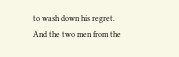to wash down his regret.
And the two men from the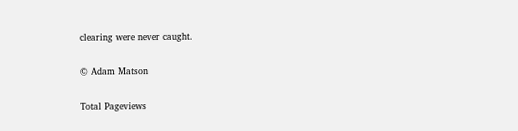clearing were never caught.

© Adam Matson

Total Pageviews